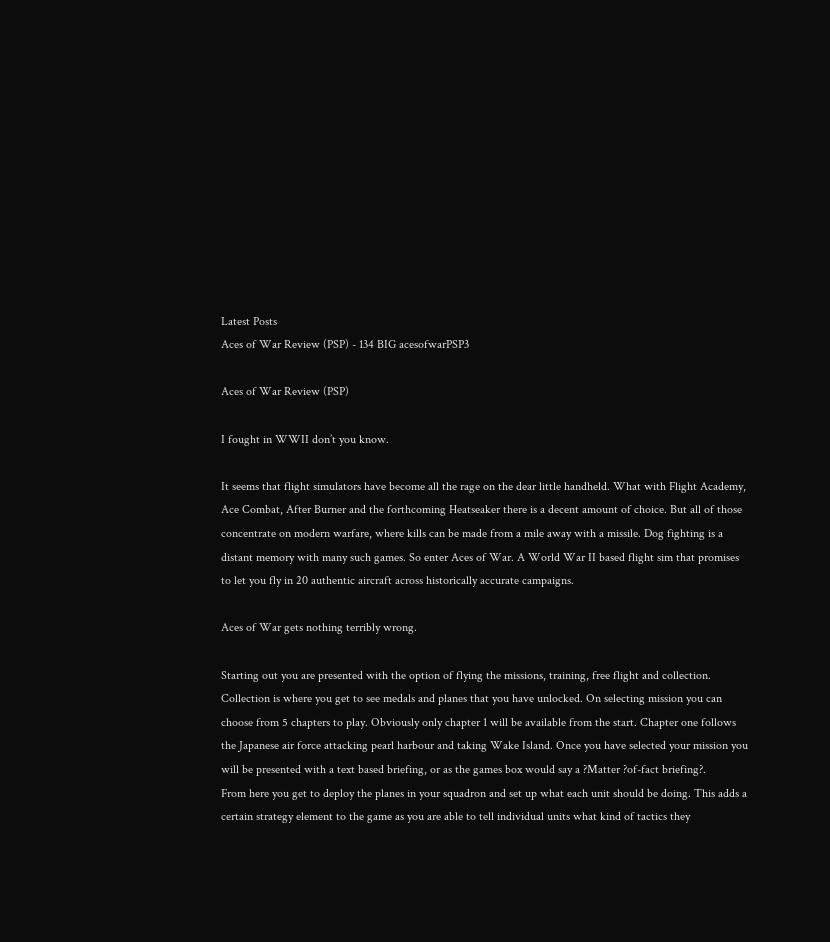Latest Posts
Aces of War Review (PSP) - 134 BIG acesofwarPSP3

Aces of War Review (PSP)

I fought in WWII don’t you know.

It seems that flight simulators have become all the rage on the dear little handheld. What with Flight Academy, Ace Combat, After Burner and the forthcoming Heatseaker there is a decent amount of choice. But all of those concentrate on modern warfare, where kills can be made from a mile away with a missile. Dog fighting is a distant memory with many such games. So enter Aces of War. A World War II based flight sim that promises to let you fly in 20 authentic aircraft across historically accurate campaigns.

Aces of War gets nothing terribly wrong.

Starting out you are presented with the option of flying the missions, training, free flight and collection. Collection is where you get to see medals and planes that you have unlocked. On selecting mission you can choose from 5 chapters to play. Obviously only chapter 1 will be available from the start. Chapter one follows the Japanese air force attacking pearl harbour and taking Wake Island. Once you have selected your mission you will be presented with a text based briefing, or as the games box would say a ?Matter ?of-fact briefing?.
From here you get to deploy the planes in your squadron and set up what each unit should be doing. This adds a certain strategy element to the game as you are able to tell individual units what kind of tactics they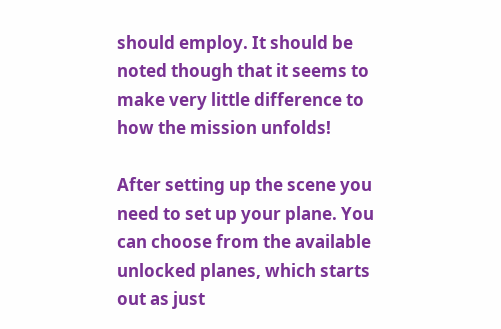should employ. It should be noted though that it seems to make very little difference to how the mission unfolds!

After setting up the scene you need to set up your plane. You can choose from the available unlocked planes, which starts out as just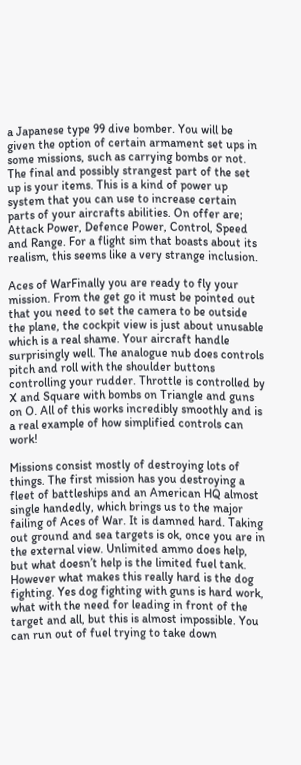a Japanese type 99 dive bomber. You will be given the option of certain armament set ups in some missions, such as carrying bombs or not. The final and possibly strangest part of the set up is your items. This is a kind of power up system that you can use to increase certain parts of your aircrafts abilities. On offer are; Attack Power, Defence Power, Control, Speed and Range. For a flight sim that boasts about its realism, this seems like a very strange inclusion.

Aces of WarFinally you are ready to fly your mission. From the get go it must be pointed out that you need to set the camera to be outside the plane, the cockpit view is just about unusable which is a real shame. Your aircraft handle surprisingly well. The analogue nub does controls pitch and roll with the shoulder buttons controlling your rudder. Throttle is controlled by X and Square with bombs on Triangle and guns on O. All of this works incredibly smoothly and is a real example of how simplified controls can work!

Missions consist mostly of destroying lots of things. The first mission has you destroying a fleet of battleships and an American HQ almost single handedly, which brings us to the major failing of Aces of War. It is damned hard. Taking out ground and sea targets is ok, once you are in the external view. Unlimited ammo does help, but what doesn’t help is the limited fuel tank. However what makes this really hard is the dog fighting. Yes dog fighting with guns is hard work, what with the need for leading in front of the target and all, but this is almost impossible. You can run out of fuel trying to take down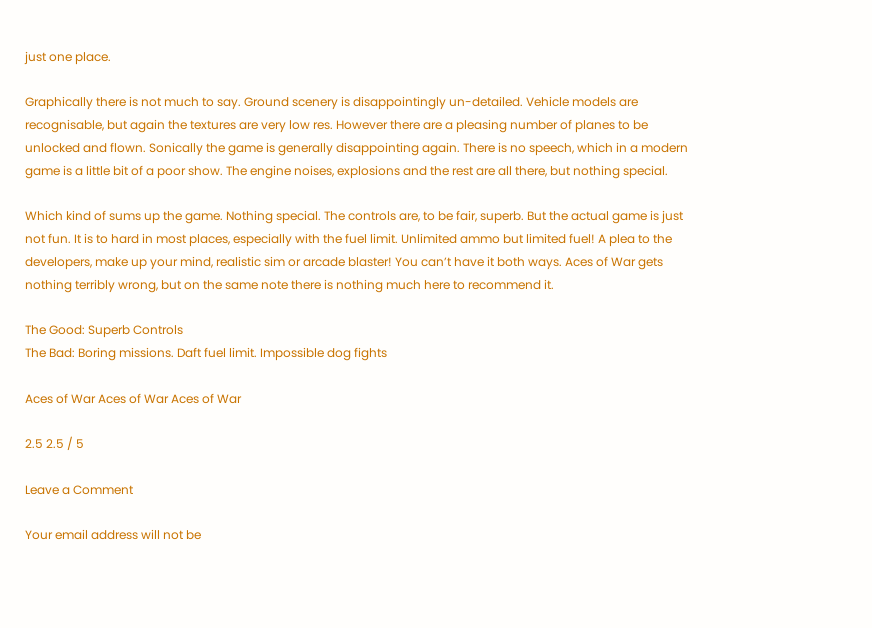just one place.

Graphically there is not much to say. Ground scenery is disappointingly un-detailed. Vehicle models are recognisable, but again the textures are very low res. However there are a pleasing number of planes to be unlocked and flown. Sonically the game is generally disappointing again. There is no speech, which in a modern game is a little bit of a poor show. The engine noises, explosions and the rest are all there, but nothing special.

Which kind of sums up the game. Nothing special. The controls are, to be fair, superb. But the actual game is just not fun. It is to hard in most places, especially with the fuel limit. Unlimited ammo but limited fuel! A plea to the developers, make up your mind, realistic sim or arcade blaster! You can’t have it both ways. Aces of War gets nothing terribly wrong, but on the same note there is nothing much here to recommend it.

The Good: Superb Controls
The Bad: Boring missions. Daft fuel limit. Impossible dog fights

Aces of War Aces of War Aces of War

2.5 2.5 / 5

Leave a Comment

Your email address will not be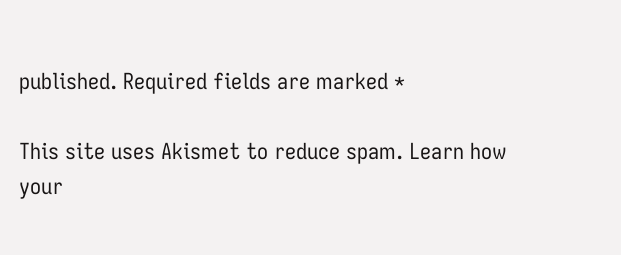published. Required fields are marked *

This site uses Akismet to reduce spam. Learn how your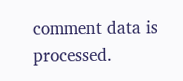comment data is processed.